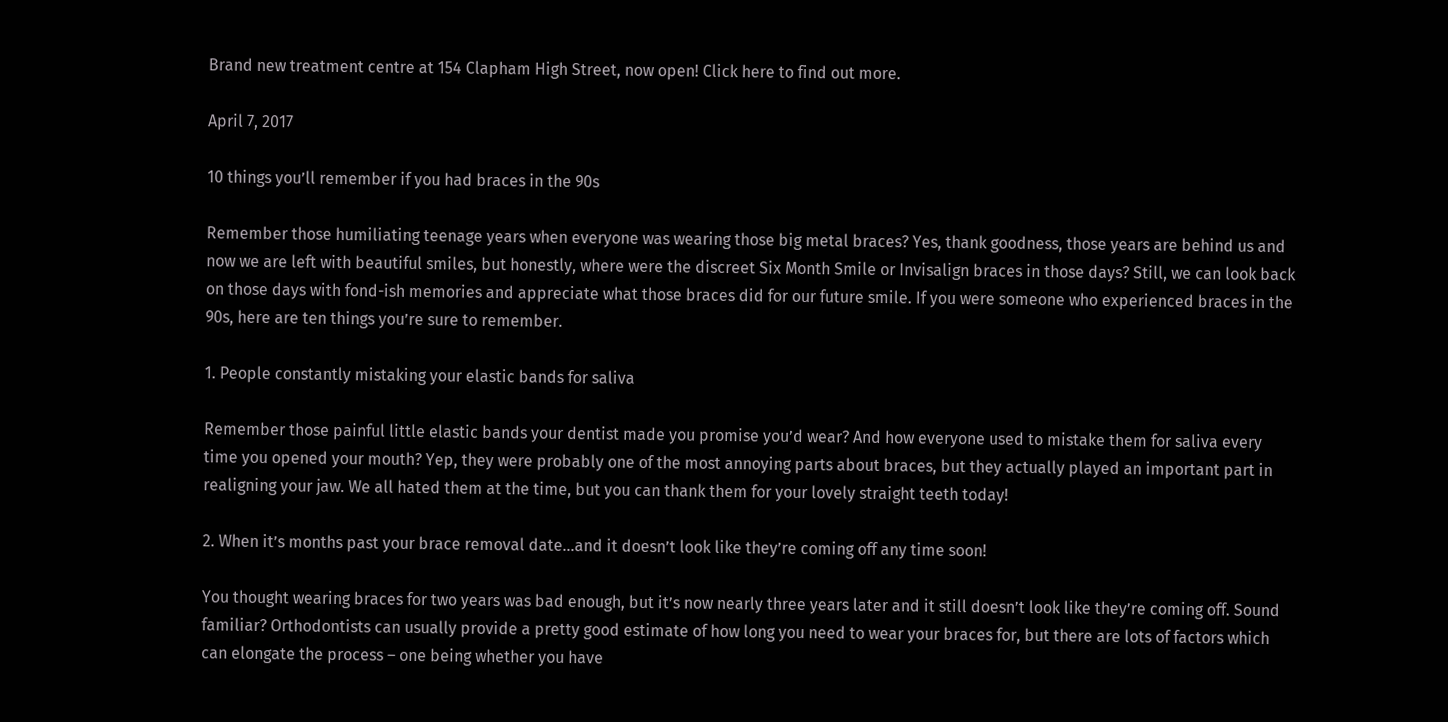Brand new treatment centre at 154 Clapham High Street, now open! Click here to find out more.

April 7, 2017

10 things you’ll remember if you had braces in the 90s

Remember those humiliating teenage years when everyone was wearing those big metal braces? Yes, thank goodness, those years are behind us and now we are left with beautiful smiles, but honestly, where were the discreet Six Month Smile or Invisalign braces in those days? Still, we can look back on those days with fond-ish memories and appreciate what those braces did for our future smile. If you were someone who experienced braces in the 90s, here are ten things you’re sure to remember.

1. People constantly mistaking your elastic bands for saliva

Remember those painful little elastic bands your dentist made you promise you’d wear? And how everyone used to mistake them for saliva every time you opened your mouth? Yep, they were probably one of the most annoying parts about braces, but they actually played an important part in realigning your jaw. We all hated them at the time, but you can thank them for your lovely straight teeth today!

2. When it’s months past your brace removal date…and it doesn’t look like they’re coming off any time soon!

You thought wearing braces for two years was bad enough, but it’s now nearly three years later and it still doesn’t look like they’re coming off. Sound familiar? Orthodontists can usually provide a pretty good estimate of how long you need to wear your braces for, but there are lots of factors which can elongate the process – one being whether you have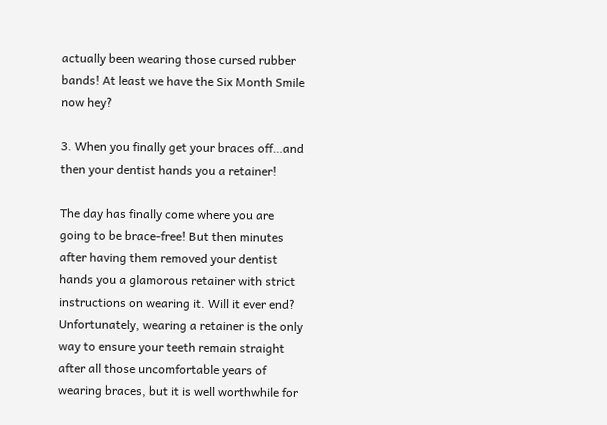actually been wearing those cursed rubber bands! At least we have the Six Month Smile now hey?

3. When you finally get your braces off…and then your dentist hands you a retainer!

The day has finally come where you are going to be brace-free! But then minutes after having them removed your dentist hands you a glamorous retainer with strict instructions on wearing it. Will it ever end? Unfortunately, wearing a retainer is the only way to ensure your teeth remain straight after all those uncomfortable years of wearing braces, but it is well worthwhile for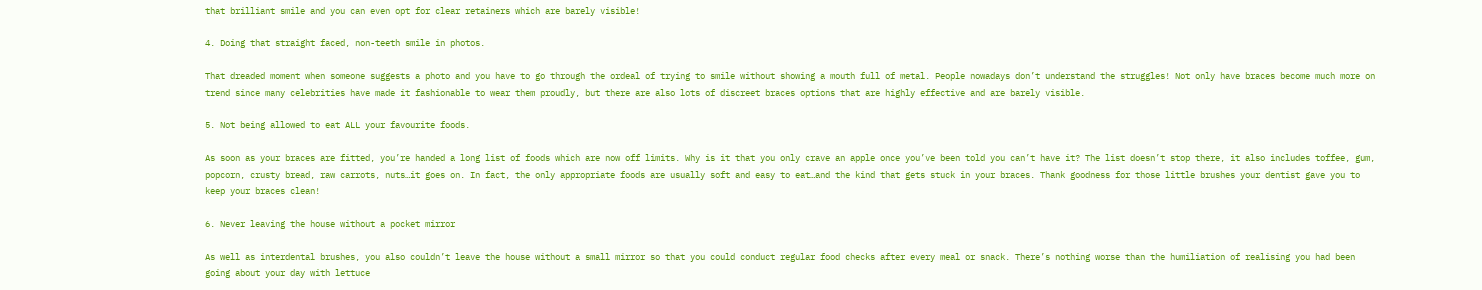that brilliant smile and you can even opt for clear retainers which are barely visible!

4. Doing that straight faced, non-teeth smile in photos.

That dreaded moment when someone suggests a photo and you have to go through the ordeal of trying to smile without showing a mouth full of metal. People nowadays don’t understand the struggles! Not only have braces become much more on trend since many celebrities have made it fashionable to wear them proudly, but there are also lots of discreet braces options that are highly effective and are barely visible.

5. Not being allowed to eat ALL your favourite foods.

As soon as your braces are fitted, you’re handed a long list of foods which are now off limits. Why is it that you only crave an apple once you’ve been told you can’t have it? The list doesn’t stop there, it also includes toffee, gum, popcorn, crusty bread, raw carrots, nuts…it goes on. In fact, the only appropriate foods are usually soft and easy to eat…and the kind that gets stuck in your braces. Thank goodness for those little brushes your dentist gave you to keep your braces clean!

6. Never leaving the house without a pocket mirror

As well as interdental brushes, you also couldn’t leave the house without a small mirror so that you could conduct regular food checks after every meal or snack. There’s nothing worse than the humiliation of realising you had been going about your day with lettuce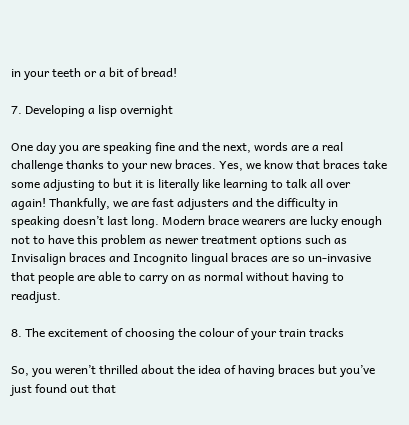in your teeth or a bit of bread!

7. Developing a lisp overnight

One day you are speaking fine and the next, words are a real challenge thanks to your new braces. Yes, we know that braces take some adjusting to but it is literally like learning to talk all over again! Thankfully, we are fast adjusters and the difficulty in speaking doesn’t last long. Modern brace wearers are lucky enough not to have this problem as newer treatment options such as Invisalign braces and Incognito lingual braces are so un-invasive that people are able to carry on as normal without having to readjust.

8. The excitement of choosing the colour of your train tracks

So, you weren’t thrilled about the idea of having braces but you’ve just found out that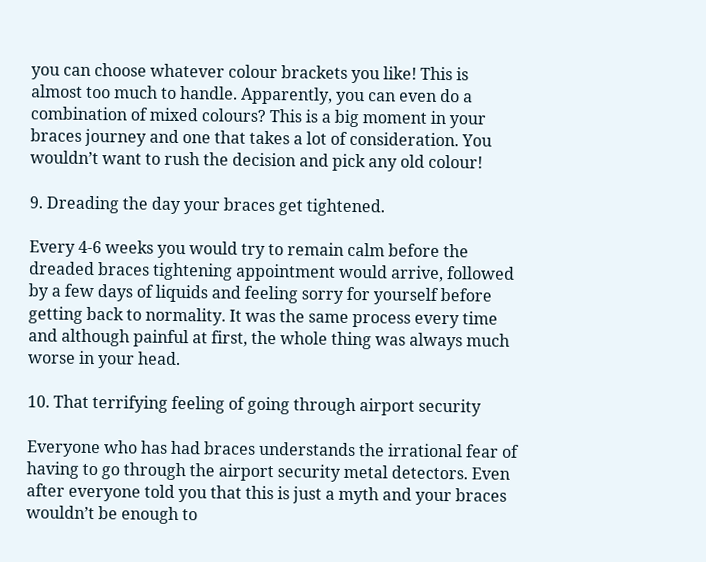you can choose whatever colour brackets you like! This is almost too much to handle. Apparently, you can even do a combination of mixed colours? This is a big moment in your braces journey and one that takes a lot of consideration. You wouldn’t want to rush the decision and pick any old colour!

9. Dreading the day your braces get tightened.

Every 4-6 weeks you would try to remain calm before the dreaded braces tightening appointment would arrive, followed by a few days of liquids and feeling sorry for yourself before getting back to normality. It was the same process every time and although painful at first, the whole thing was always much worse in your head.

10. That terrifying feeling of going through airport security

Everyone who has had braces understands the irrational fear of having to go through the airport security metal detectors. Even after everyone told you that this is just a myth and your braces wouldn’t be enough to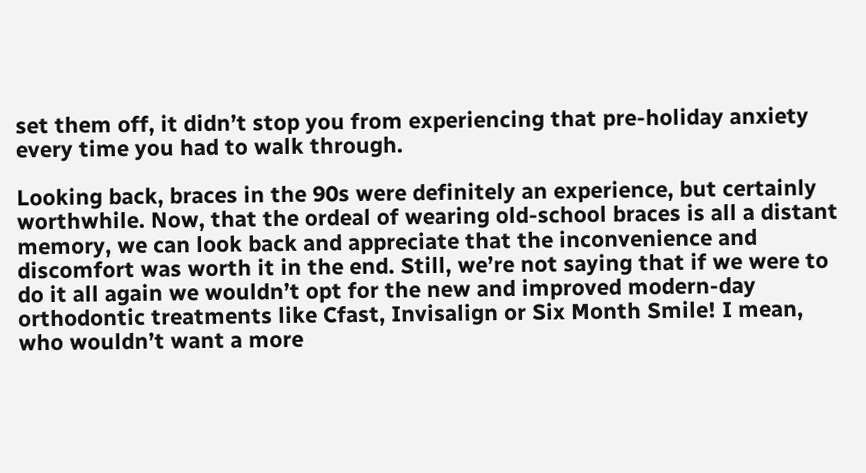set them off, it didn’t stop you from experiencing that pre-holiday anxiety every time you had to walk through.

Looking back, braces in the 90s were definitely an experience, but certainly worthwhile. Now, that the ordeal of wearing old-school braces is all a distant memory, we can look back and appreciate that the inconvenience and discomfort was worth it in the end. Still, we’re not saying that if we were to do it all again we wouldn’t opt for the new and improved modern-day orthodontic treatments like Cfast, Invisalign or Six Month Smile! I mean, who wouldn’t want a more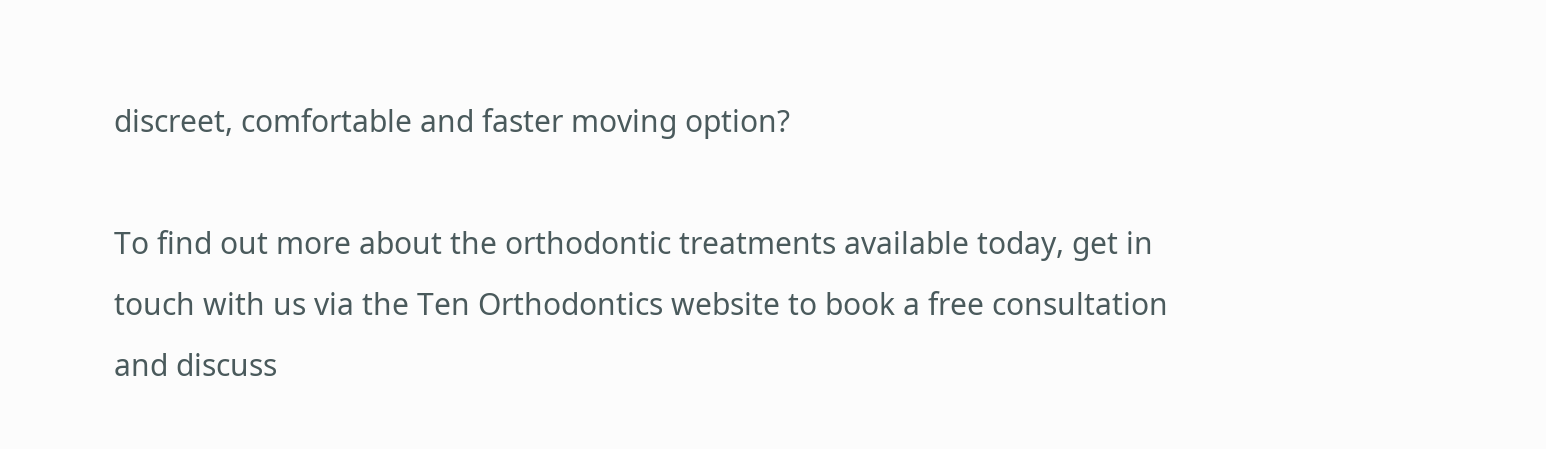discreet, comfortable and faster moving option?

To find out more about the orthodontic treatments available today, get in touch with us via the Ten Orthodontics website to book a free consultation and discuss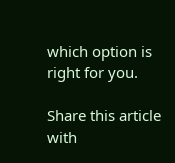which option is right for you.

Share this article with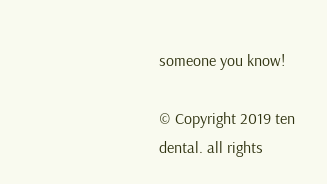someone you know!

© Copyright 2019 ten dental. all rights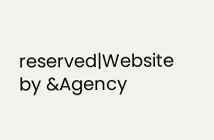reserved|Website by &Agency